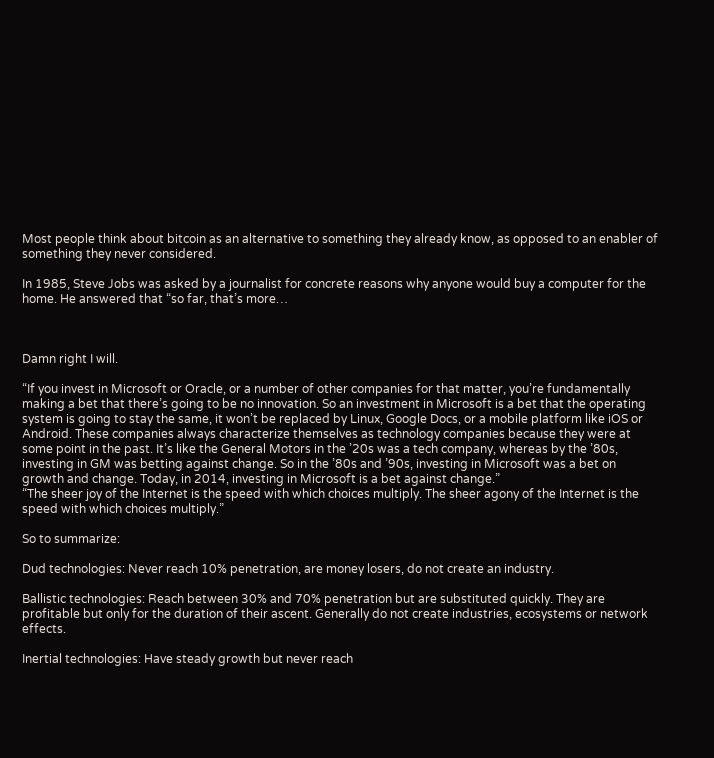Most people think about bitcoin as an alternative to something they already know, as opposed to an enabler of something they never considered.

In 1985, Steve Jobs was asked by a journalist for concrete reasons why anyone would buy a computer for the home. He answered that “so far, that’s more…



Damn right I will.

“If you invest in Microsoft or Oracle, or a number of other companies for that matter, you’re fundamentally making a bet that there’s going to be no innovation. So an investment in Microsoft is a bet that the operating system is going to stay the same, it won’t be replaced by Linux, Google Docs, or a mobile platform like iOS or Android. These companies always characterize themselves as technology companies because they were at some point in the past. It’s like the General Motors in the ’20s was a tech company, whereas by the ’80s, investing in GM was betting against change. So in the ’80s and ’90s, investing in Microsoft was a bet on growth and change. Today, in 2014, investing in Microsoft is a bet against change.”
“The sheer joy of the Internet is the speed with which choices multiply. The sheer agony of the Internet is the speed with which choices multiply.”

So to summarize:

Dud technologies: Never reach 10% penetration, are money losers, do not create an industry.

Ballistic technologies: Reach between 30% and 70% penetration but are substituted quickly. They are profitable but only for the duration of their ascent. Generally do not create industries, ecosystems or network effects.

Inertial technologies: Have steady growth but never reach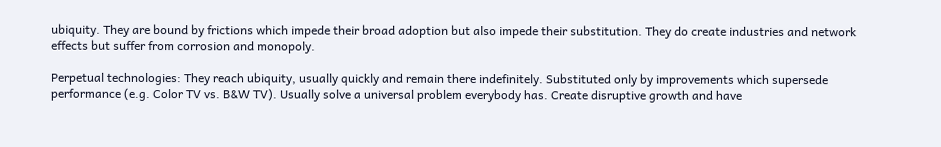ubiquity. They are bound by frictions which impede their broad adoption but also impede their substitution. They do create industries and network effects but suffer from corrosion and monopoly.

Perpetual technologies: They reach ubiquity, usually quickly and remain there indefinitely. Substituted only by improvements which supersede performance (e.g. Color TV vs. B&W TV). Usually solve a universal problem everybody has. Create disruptive growth and have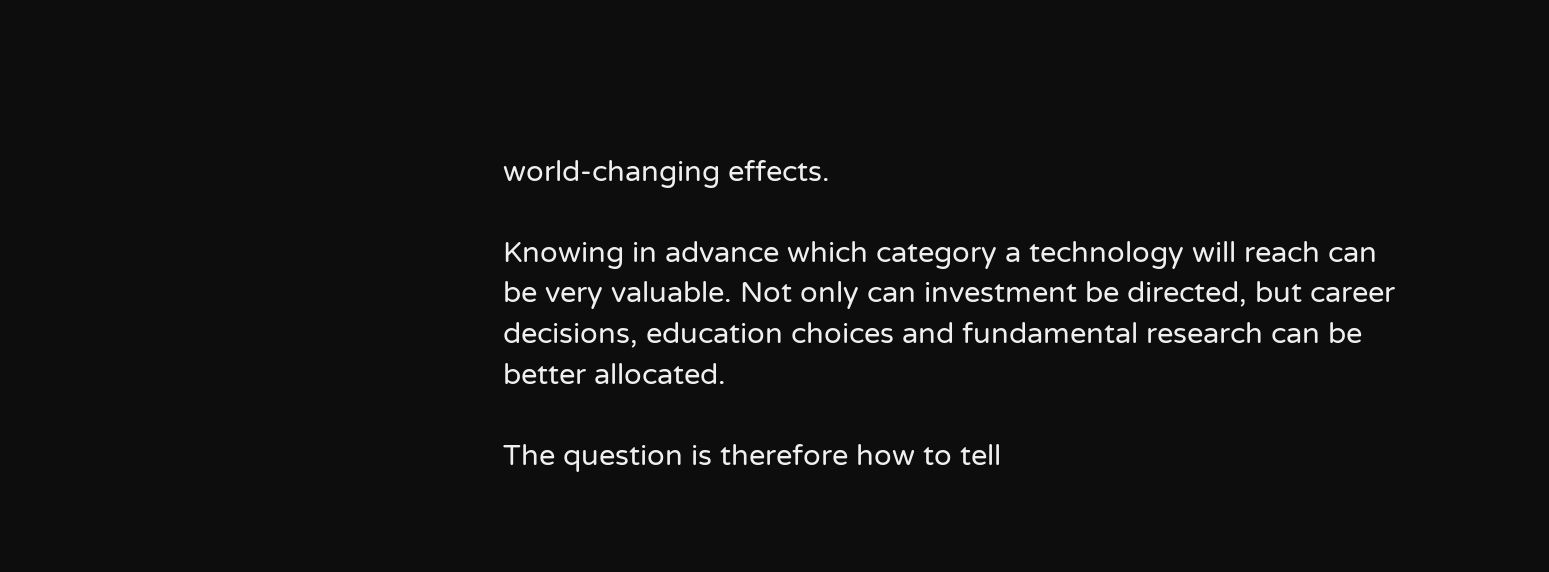world-changing effects.

Knowing in advance which category a technology will reach can be very valuable. Not only can investment be directed, but career decisions, education choices and fundamental research can be better allocated.

The question is therefore how to tell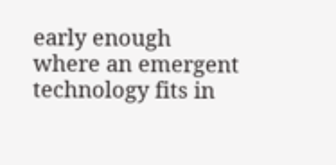early enough where an emergent technology fits in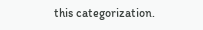this categorization.